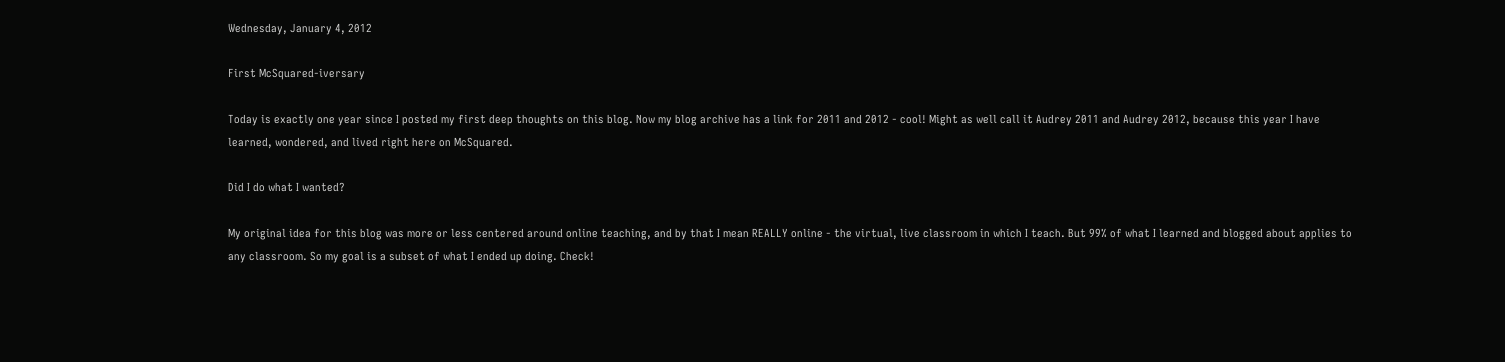Wednesday, January 4, 2012

First McSquared-iversary

Today is exactly one year since I posted my first deep thoughts on this blog. Now my blog archive has a link for 2011 and 2012 - cool! Might as well call it Audrey 2011 and Audrey 2012, because this year I have learned, wondered, and lived right here on McSquared.

Did I do what I wanted?

My original idea for this blog was more or less centered around online teaching, and by that I mean REALLY online - the virtual, live classroom in which I teach. But 99% of what I learned and blogged about applies to any classroom. So my goal is a subset of what I ended up doing. Check!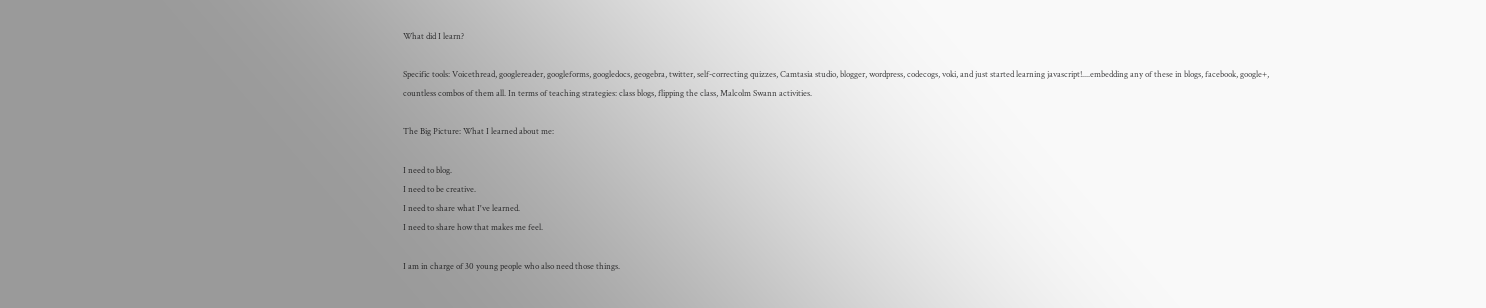What did I learn?

Specific tools: Voicethread, googlereader, googleforms, googledocs, geogebra, twitter, self-correcting quizzes, Camtasia studio, blogger, wordpress, codecogs, voki, and just started learning javascript!....embedding any of these in blogs, facebook, google+, countless combos of them all. In terms of teaching strategies: class blogs, flipping the class, Malcolm Swann activities.

The Big Picture: What I learned about me:

I need to blog.
I need to be creative.
I need to share what I've learned.
I need to share how that makes me feel.

I am in charge of 30 young people who also need those things.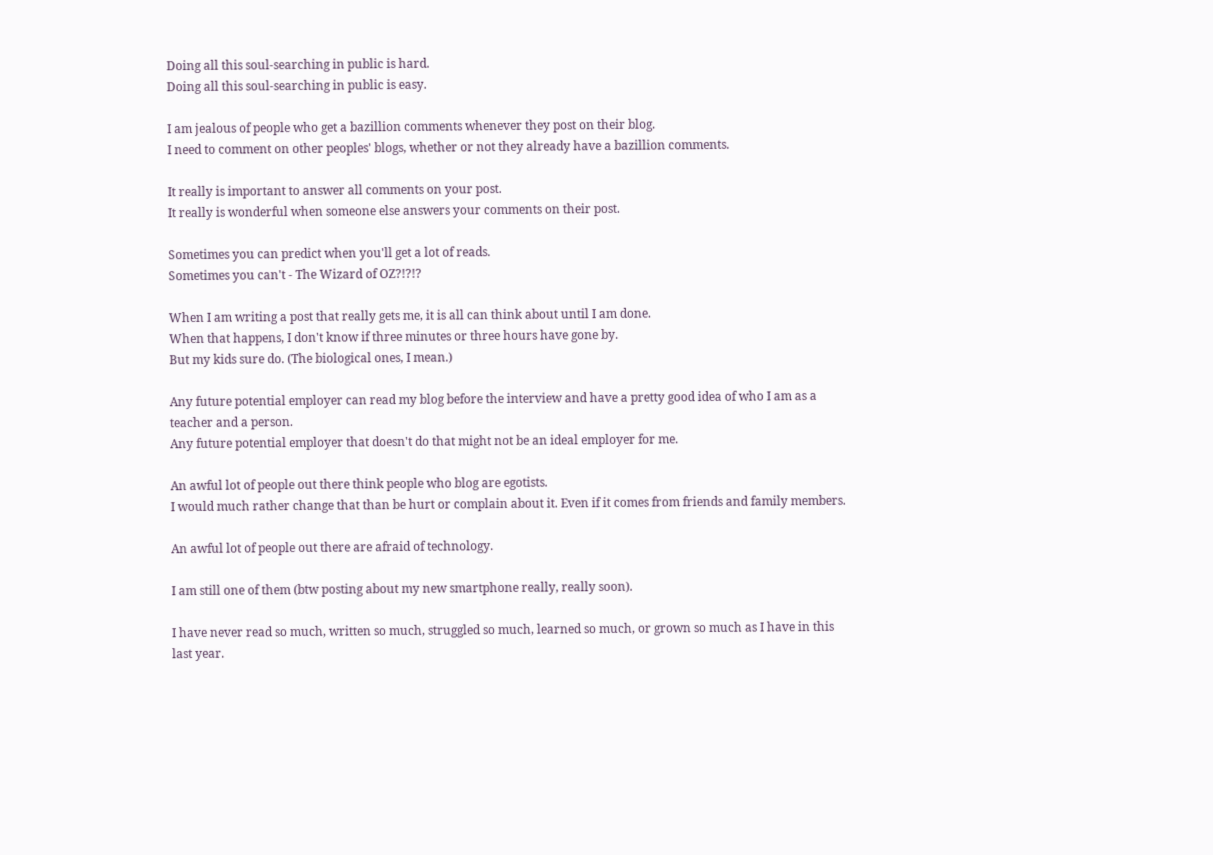Doing all this soul-searching in public is hard.
Doing all this soul-searching in public is easy.

I am jealous of people who get a bazillion comments whenever they post on their blog.
I need to comment on other peoples' blogs, whether or not they already have a bazillion comments.

It really is important to answer all comments on your post.
It really is wonderful when someone else answers your comments on their post.

Sometimes you can predict when you'll get a lot of reads.
Sometimes you can't - The Wizard of OZ?!?!?

When I am writing a post that really gets me, it is all can think about until I am done.
When that happens, I don't know if three minutes or three hours have gone by.
But my kids sure do. (The biological ones, I mean.)

Any future potential employer can read my blog before the interview and have a pretty good idea of who I am as a teacher and a person.
Any future potential employer that doesn't do that might not be an ideal employer for me.

An awful lot of people out there think people who blog are egotists.
I would much rather change that than be hurt or complain about it. Even if it comes from friends and family members.

An awful lot of people out there are afraid of technology.

I am still one of them (btw posting about my new smartphone really, really soon).

I have never read so much, written so much, struggled so much, learned so much, or grown so much as I have in this last year.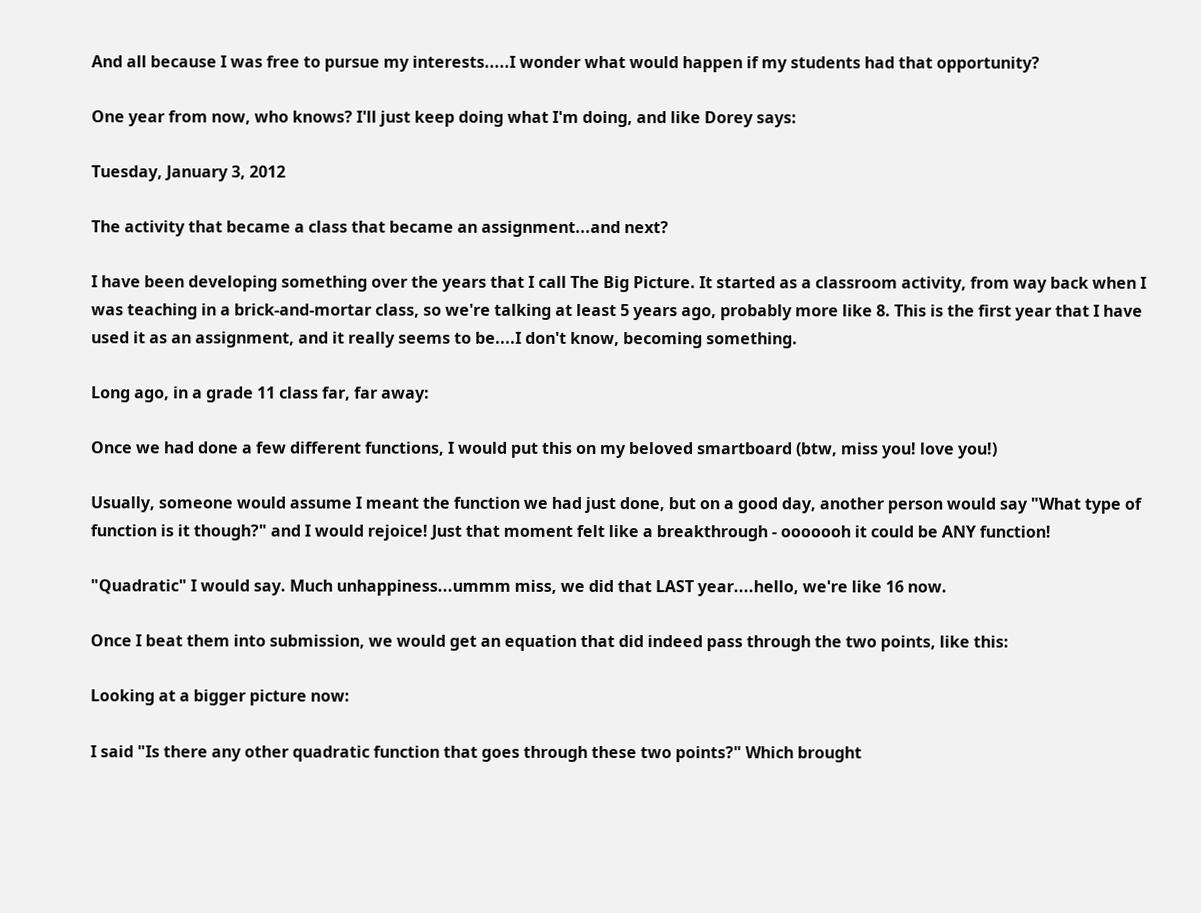And all because I was free to pursue my interests.....I wonder what would happen if my students had that opportunity?

One year from now, who knows? I'll just keep doing what I'm doing, and like Dorey says:

Tuesday, January 3, 2012

The activity that became a class that became an assignment...and next?

I have been developing something over the years that I call The Big Picture. It started as a classroom activity, from way back when I was teaching in a brick-and-mortar class, so we're talking at least 5 years ago, probably more like 8. This is the first year that I have used it as an assignment, and it really seems to be....I don't know, becoming something.

Long ago, in a grade 11 class far, far away:

Once we had done a few different functions, I would put this on my beloved smartboard (btw, miss you! love you!)

Usually, someone would assume I meant the function we had just done, but on a good day, another person would say "What type of function is it though?" and I would rejoice! Just that moment felt like a breakthrough - ooooooh it could be ANY function!

"Quadratic" I would say. Much unhappiness...ummm miss, we did that LAST year....hello, we're like 16 now.

Once I beat them into submission, we would get an equation that did indeed pass through the two points, like this:

Looking at a bigger picture now:

I said "Is there any other quadratic function that goes through these two points?" Which brought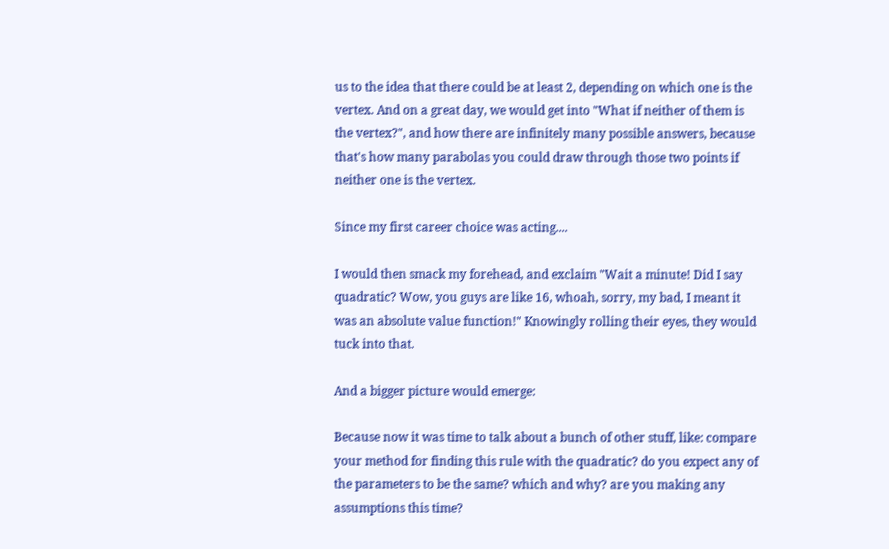us to the idea that there could be at least 2, depending on which one is the vertex. And on a great day, we would get into "What if neither of them is the vertex?", and how there are infinitely many possible answers, because that's how many parabolas you could draw through those two points if neither one is the vertex.

Since my first career choice was acting....

I would then smack my forehead, and exclaim "Wait a minute! Did I say quadratic? Wow, you guys are like 16, whoah, sorry, my bad, I meant it was an absolute value function!" Knowingly rolling their eyes, they would tuck into that.

And a bigger picture would emerge:

Because now it was time to talk about a bunch of other stuff, like: compare your method for finding this rule with the quadratic? do you expect any of the parameters to be the same? which and why? are you making any assumptions this time?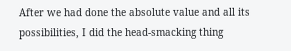After we had done the absolute value and all its possibilities, I did the head-smacking thing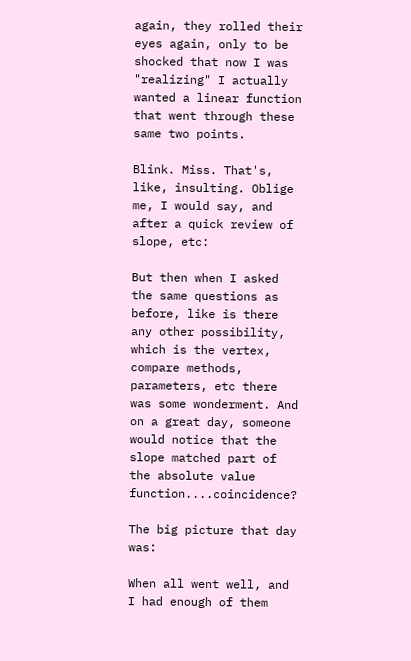again, they rolled their eyes again, only to be shocked that now I was "realizing" I actually wanted a linear function that went through these same two points.

Blink. Miss. That's, like, insulting. Oblige me, I would say, and after a quick review of slope, etc:

But then when I asked the same questions as before, like is there any other possibility, which is the vertex, compare methods, parameters, etc there was some wonderment. And on a great day, someone would notice that the slope matched part of the absolute value function....coincidence?

The big picture that day was:

When all went well, and I had enough of them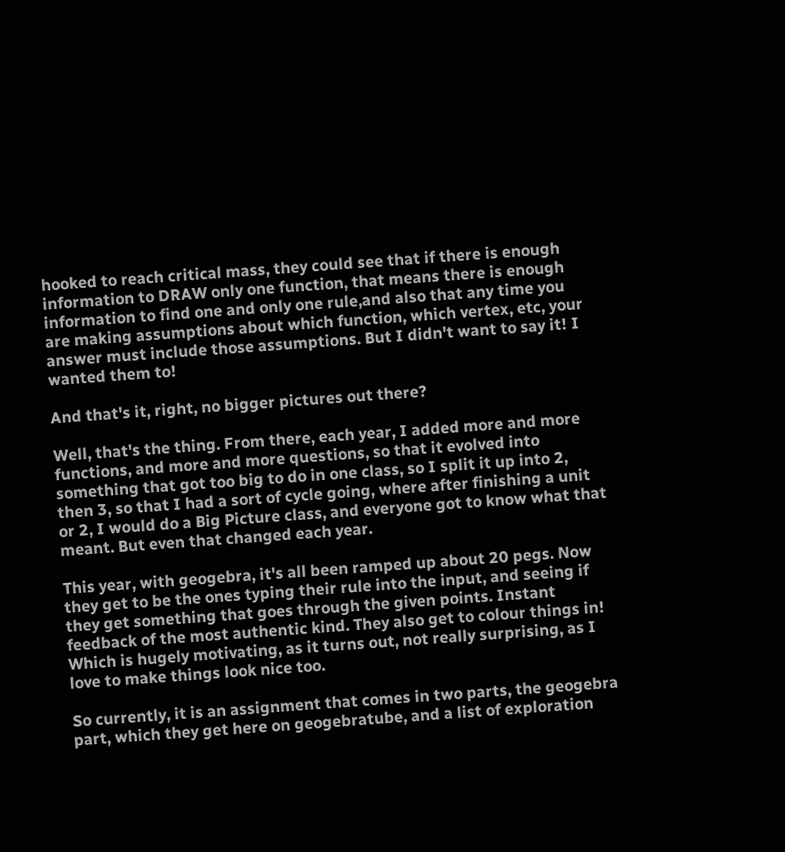hooked to reach critical mass, they could see that if there is enough information to DRAW only one function, that means there is enough information to find one and only one rule,and also that any time you are making assumptions about which function, which vertex, etc, your answer must include those assumptions. But I didn't want to say it! I wanted them to!

And that's it, right, no bigger pictures out there?

Well, that's the thing. From there, each year, I added more and more functions, and more and more questions, so that it evolved into something that got too big to do in one class, so I split it up into 2, then 3, so that I had a sort of cycle going, where after finishing a unit or 2, I would do a Big Picture class, and everyone got to know what that meant. But even that changed each year.

This year, with geogebra, it's all been ramped up about 20 pegs. Now they get to be the ones typing their rule into the input, and seeing if they get something that goes through the given points. Instant feedback of the most authentic kind. They also get to colour things in! Which is hugely motivating, as it turns out, not really surprising, as I love to make things look nice too.

So currently, it is an assignment that comes in two parts, the geogebra part, which they get here on geogebratube, and a list of exploration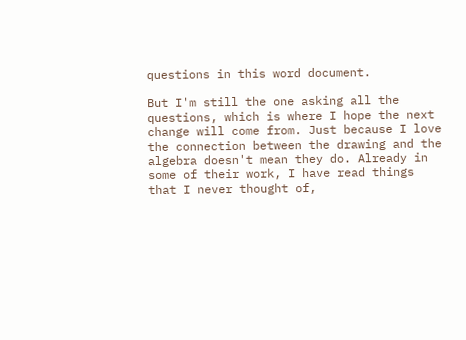questions in this word document.

But I'm still the one asking all the questions, which is where I hope the next change will come from. Just because I love the connection between the drawing and the algebra doesn't mean they do. Already in some of their work, I have read things that I never thought of,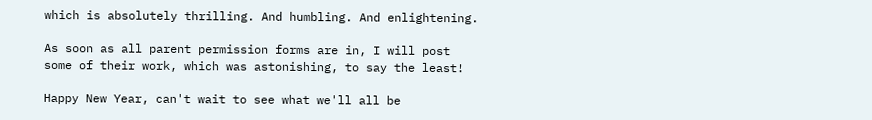which is absolutely thrilling. And humbling. And enlightening.

As soon as all parent permission forms are in, I will post some of their work, which was astonishing, to say the least!

Happy New Year, can't wait to see what we'll all be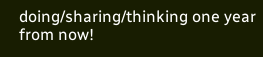doing/sharing/thinking one year from now!